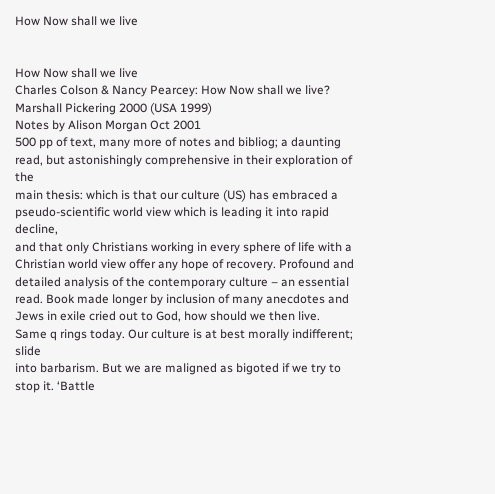How Now shall we live


How Now shall we live
Charles Colson & Nancy Pearcey: How Now shall we live?
Marshall Pickering 2000 (USA 1999)
Notes by Alison Morgan Oct 2001
500 pp of text, many more of notes and bibliog; a daunting read, but astonishingly comprehensive in their exploration of the
main thesis: which is that our culture (US) has embraced a pseudo-scientific world view which is leading it into rapid decline,
and that only Christians working in every sphere of life with a Christian world view offer any hope of recovery. Profound and
detailed analysis of the contemporary culture – an essential read. Book made longer by inclusion of many anecdotes and
Jews in exile cried out to God, how should we then live. Same q rings today. Our culture is at best morally indifferent; slide
into barbarism. But we are maligned as bigoted if we try to stop it. ‘Battle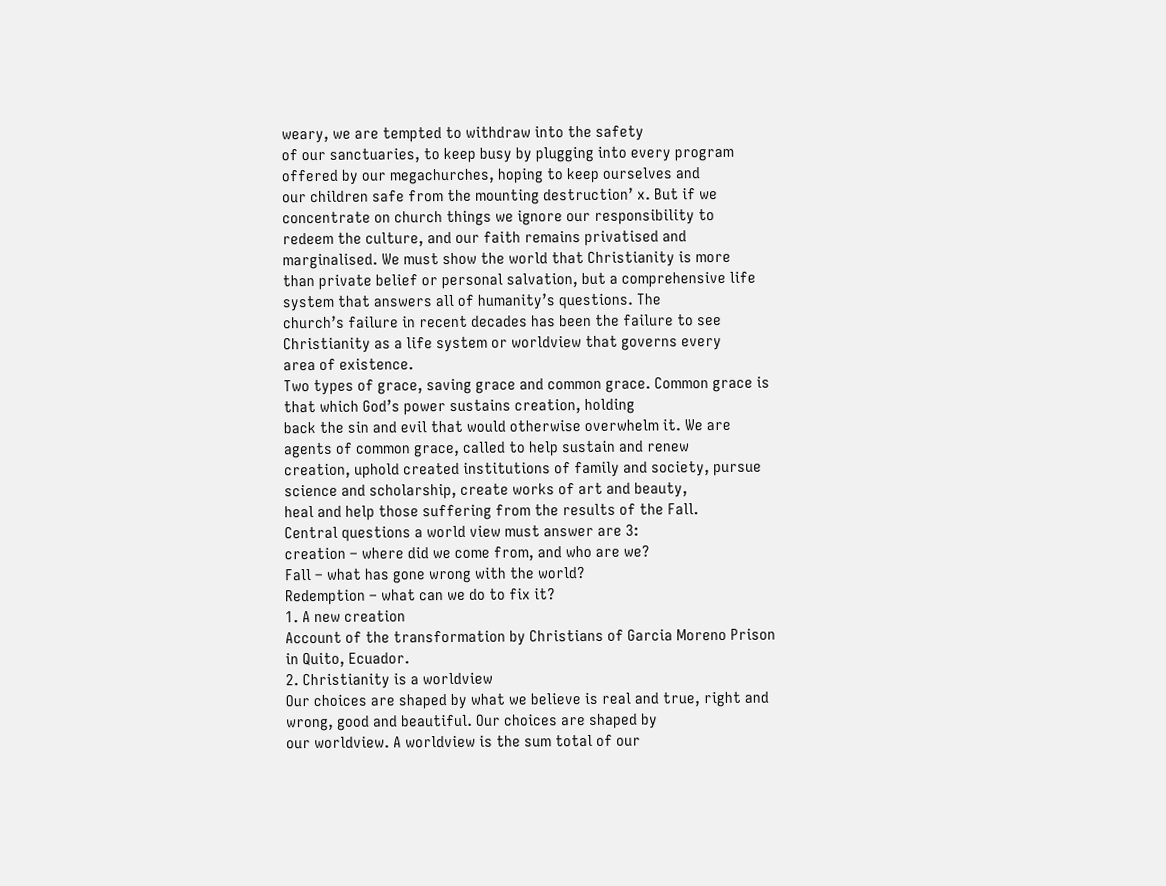weary, we are tempted to withdraw into the safety
of our sanctuaries, to keep busy by plugging into every program offered by our megachurches, hoping to keep ourselves and
our children safe from the mounting destruction’ x. But if we concentrate on church things we ignore our responsibility to
redeem the culture, and our faith remains privatised and marginalised. We must show the world that Christianity is more
than private belief or personal salvation, but a comprehensive life system that answers all of humanity’s questions. The
church’s failure in recent decades has been the failure to see Christianity as a life system or worldview that governs every
area of existence.
Two types of grace, saving grace and common grace. Common grace is that which God’s power sustains creation, holding
back the sin and evil that would otherwise overwhelm it. We are agents of common grace, called to help sustain and renew
creation, uphold created institutions of family and society, pursue science and scholarship, create works of art and beauty,
heal and help those suffering from the results of the Fall.
Central questions a world view must answer are 3:
creation – where did we come from, and who are we?
Fall – what has gone wrong with the world?
Redemption – what can we do to fix it?
1. A new creation
Account of the transformation by Christians of Garcia Moreno Prison in Quito, Ecuador.
2. Christianity is a worldview
Our choices are shaped by what we believe is real and true, right and wrong, good and beautiful. Our choices are shaped by
our worldview. A worldview is the sum total of our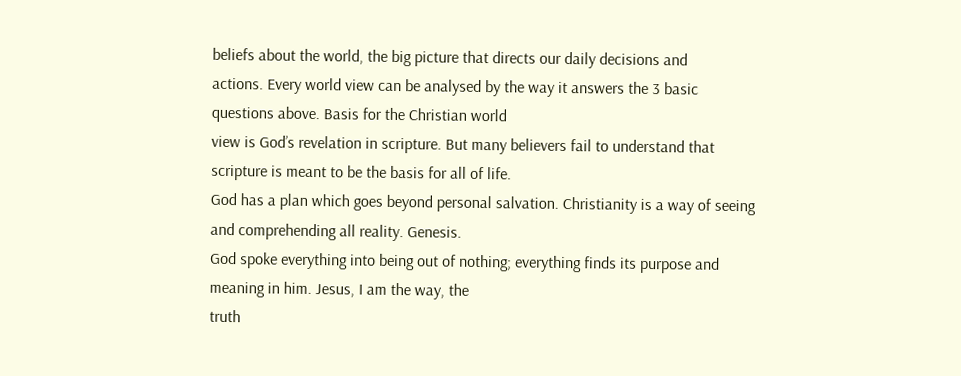beliefs about the world, the big picture that directs our daily decisions and
actions. Every world view can be analysed by the way it answers the 3 basic questions above. Basis for the Christian world
view is God’s revelation in scripture. But many believers fail to understand that scripture is meant to be the basis for all of life.
God has a plan which goes beyond personal salvation. Christianity is a way of seeing and comprehending all reality. Genesis.
God spoke everything into being out of nothing; everything finds its purpose and meaning in him. Jesus, I am the way, the
truth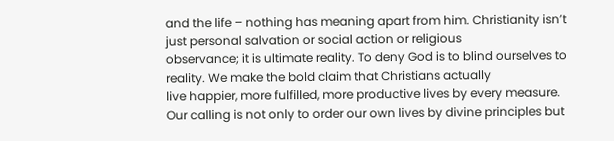and the life – nothing has meaning apart from him. Christianity isn’t just personal salvation or social action or religious
observance; it is ultimate reality. To deny God is to blind ourselves to reality. We make the bold claim that Christians actually
live happier, more fulfilled, more productive lives by every measure.
Our calling is not only to order our own lives by divine principles but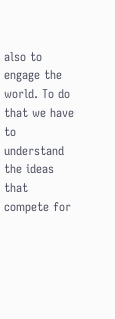also to engage the world. To do that we have to
understand the ideas that compete for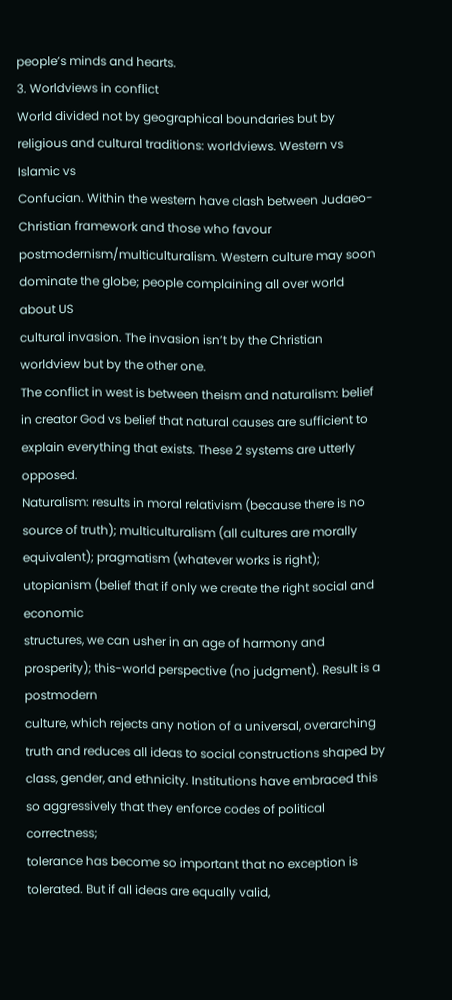people’s minds and hearts.
3. Worldviews in conflict
World divided not by geographical boundaries but by religious and cultural traditions: worldviews. Western vs Islamic vs
Confucian. Within the western have clash between Judaeo-Christian framework and those who favour
postmodernism/multiculturalism. Western culture may soon dominate the globe; people complaining all over world about US
cultural invasion. The invasion isn’t by the Christian worldview but by the other one.
The conflict in west is between theism and naturalism: belief in creator God vs belief that natural causes are sufficient to
explain everything that exists. These 2 systems are utterly opposed.
Naturalism: results in moral relativism (because there is no source of truth); multiculturalism (all cultures are morally
equivalent); pragmatism (whatever works is right); utopianism (belief that if only we create the right social and economic
structures, we can usher in an age of harmony and prosperity); this-world perspective (no judgment). Result is a postmodern
culture, which rejects any notion of a universal, overarching truth and reduces all ideas to social constructions shaped by
class, gender, and ethnicity. Institutions have embraced this so aggressively that they enforce codes of political correctness;
tolerance has become so important that no exception is tolerated. But if all ideas are equally valid,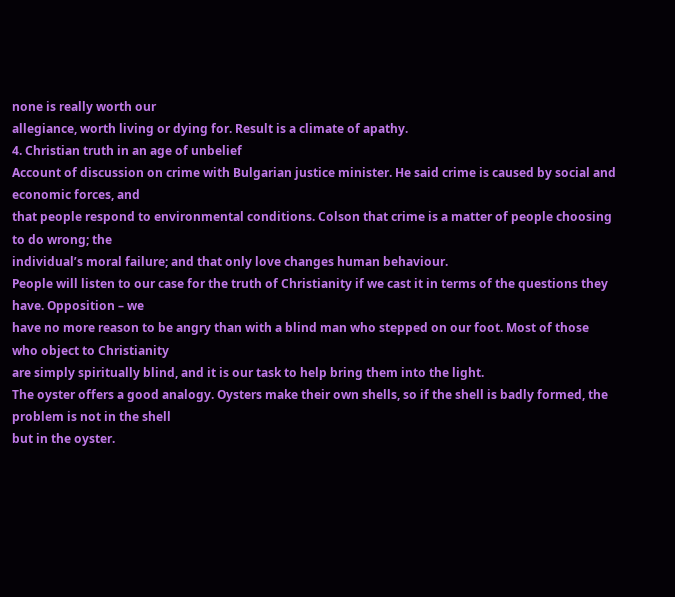none is really worth our
allegiance, worth living or dying for. Result is a climate of apathy.
4. Christian truth in an age of unbelief
Account of discussion on crime with Bulgarian justice minister. He said crime is caused by social and economic forces, and
that people respond to environmental conditions. Colson that crime is a matter of people choosing to do wrong; the
individual’s moral failure; and that only love changes human behaviour.
People will listen to our case for the truth of Christianity if we cast it in terms of the questions they have. Opposition – we
have no more reason to be angry than with a blind man who stepped on our foot. Most of those who object to Christianity
are simply spiritually blind, and it is our task to help bring them into the light.
The oyster offers a good analogy. Oysters make their own shells, so if the shell is badly formed, the problem is not in the shell
but in the oyster.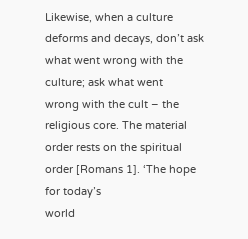Likewise, when a culture deforms and decays, don’t ask what went wrong with the culture; ask what went
wrong with the cult – the religious core. The material order rests on the spiritual order [Romans 1]. ‘The hope for today’s
world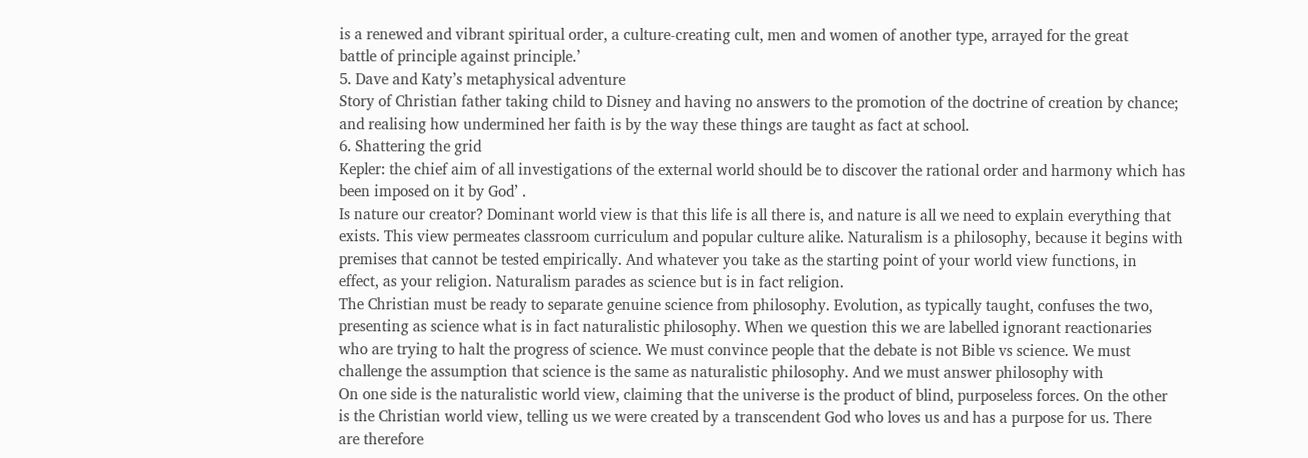is a renewed and vibrant spiritual order, a culture-creating cult, men and women of another type, arrayed for the great
battle of principle against principle.’
5. Dave and Katy’s metaphysical adventure
Story of Christian father taking child to Disney and having no answers to the promotion of the doctrine of creation by chance;
and realising how undermined her faith is by the way these things are taught as fact at school.
6. Shattering the grid
Kepler: the chief aim of all investigations of the external world should be to discover the rational order and harmony which has
been imposed on it by God’ .
Is nature our creator? Dominant world view is that this life is all there is, and nature is all we need to explain everything that
exists. This view permeates classroom curriculum and popular culture alike. Naturalism is a philosophy, because it begins with
premises that cannot be tested empirically. And whatever you take as the starting point of your world view functions, in
effect, as your religion. Naturalism parades as science but is in fact religion.
The Christian must be ready to separate genuine science from philosophy. Evolution, as typically taught, confuses the two,
presenting as science what is in fact naturalistic philosophy. When we question this we are labelled ignorant reactionaries
who are trying to halt the progress of science. We must convince people that the debate is not Bible vs science. We must
challenge the assumption that science is the same as naturalistic philosophy. And we must answer philosophy with
On one side is the naturalistic world view, claiming that the universe is the product of blind, purposeless forces. On the other
is the Christian world view, telling us we were created by a transcendent God who loves us and has a purpose for us. There
are therefore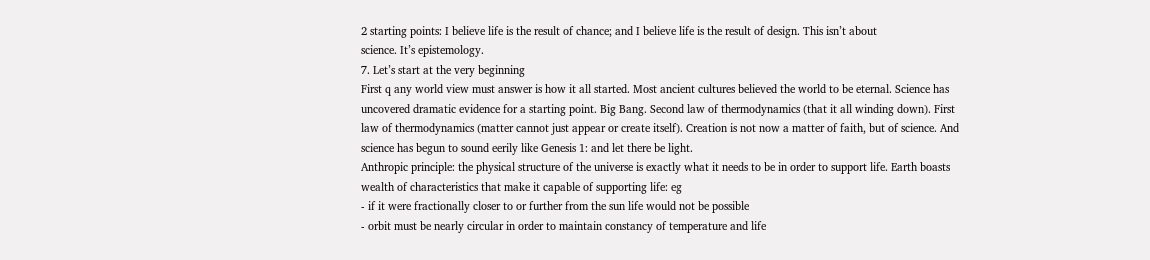2 starting points: I believe life is the result of chance; and I believe life is the result of design. This isn’t about
science. It’s epistemology.
7. Let’s start at the very beginning
First q any world view must answer is how it all started. Most ancient cultures believed the world to be eternal. Science has
uncovered dramatic evidence for a starting point. Big Bang. Second law of thermodynamics (that it all winding down). First
law of thermodynamics (matter cannot just appear or create itself). Creation is not now a matter of faith, but of science. And
science has begun to sound eerily like Genesis 1: and let there be light.
Anthropic principle: the physical structure of the universe is exactly what it needs to be in order to support life. Earth boasts
wealth of characteristics that make it capable of supporting life: eg
- if it were fractionally closer to or further from the sun life would not be possible
- orbit must be nearly circular in order to maintain constancy of temperature and life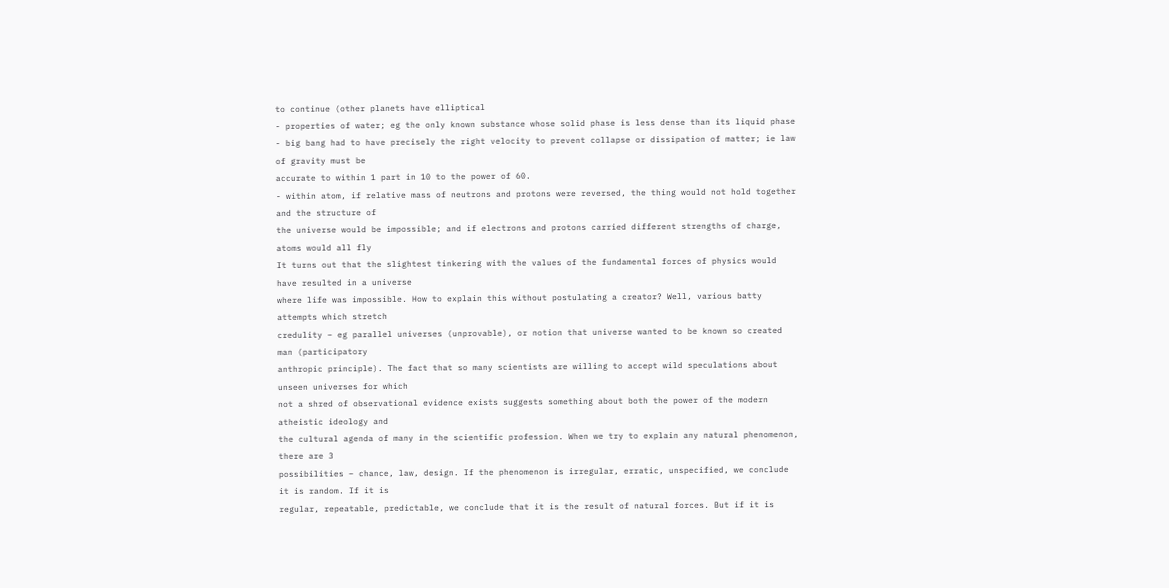to continue (other planets have elliptical
- properties of water; eg the only known substance whose solid phase is less dense than its liquid phase
- big bang had to have precisely the right velocity to prevent collapse or dissipation of matter; ie law of gravity must be
accurate to within 1 part in 10 to the power of 60.
- within atom, if relative mass of neutrons and protons were reversed, the thing would not hold together and the structure of
the universe would be impossible; and if electrons and protons carried different strengths of charge, atoms would all fly
It turns out that the slightest tinkering with the values of the fundamental forces of physics would have resulted in a universe
where life was impossible. How to explain this without postulating a creator? Well, various batty attempts which stretch
credulity – eg parallel universes (unprovable), or notion that universe wanted to be known so created man (participatory
anthropic principle). The fact that so many scientists are willing to accept wild speculations about unseen universes for which
not a shred of observational evidence exists suggests something about both the power of the modern atheistic ideology and
the cultural agenda of many in the scientific profession. When we try to explain any natural phenomenon, there are 3
possibilities – chance, law, design. If the phenomenon is irregular, erratic, unspecified, we conclude it is random. If it is
regular, repeatable, predictable, we conclude that it is the result of natural forces. But if it is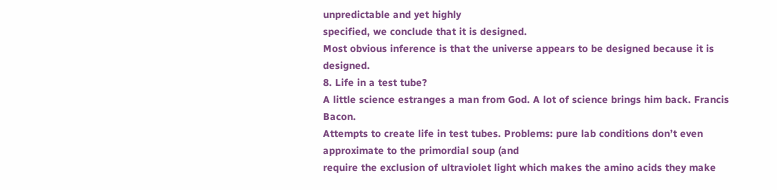unpredictable and yet highly
specified, we conclude that it is designed.
Most obvious inference is that the universe appears to be designed because it is designed.
8. Life in a test tube?
A little science estranges a man from God. A lot of science brings him back. Francis Bacon.
Attempts to create life in test tubes. Problems: pure lab conditions don’t even approximate to the primordial soup (and
require the exclusion of ultraviolet light which makes the amino acids they make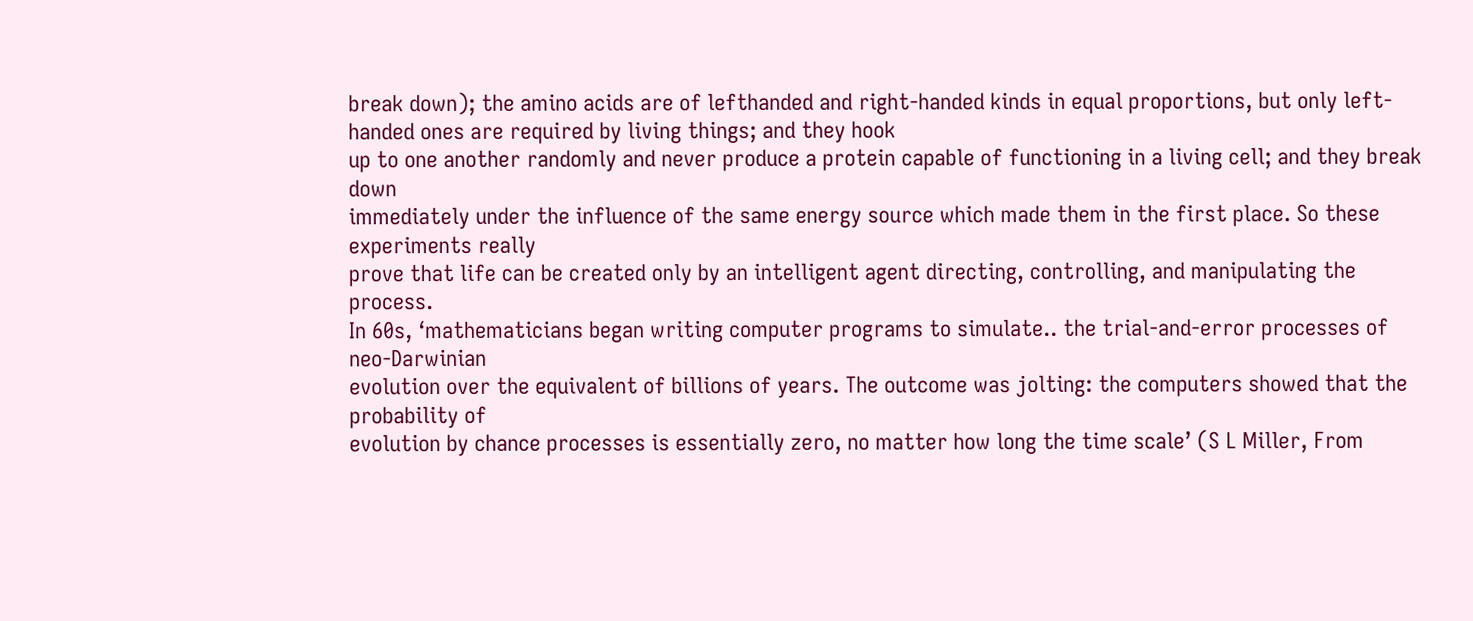break down); the amino acids are of lefthanded and right-handed kinds in equal proportions, but only left-handed ones are required by living things; and they hook
up to one another randomly and never produce a protein capable of functioning in a living cell; and they break down
immediately under the influence of the same energy source which made them in the first place. So these experiments really
prove that life can be created only by an intelligent agent directing, controlling, and manipulating the process.
In 60s, ‘mathematicians began writing computer programs to simulate.. the trial-and-error processes of neo-Darwinian
evolution over the equivalent of billions of years. The outcome was jolting: the computers showed that the probability of
evolution by chance processes is essentially zero, no matter how long the time scale’ (S L Miller, From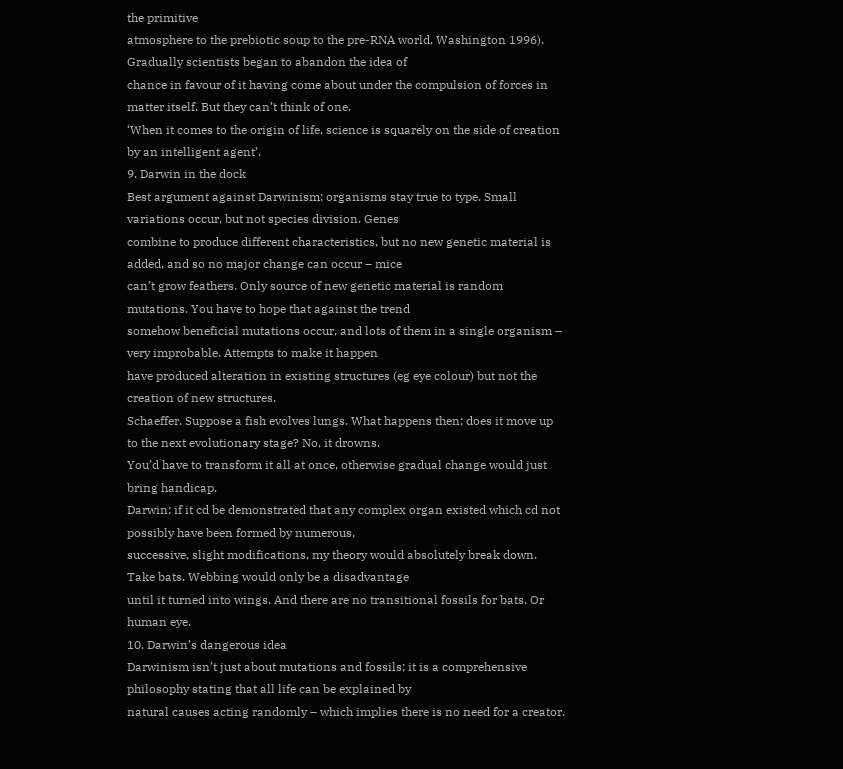the primitive
atmosphere to the prebiotic soup to the pre-RNA world, Washington 1996). Gradually scientists began to abandon the idea of
chance in favour of it having come about under the compulsion of forces in matter itself. But they can’t think of one.
‘When it comes to the origin of life, science is squarely on the side of creation by an intelligent agent’.
9. Darwin in the dock
Best argument against Darwinism: organisms stay true to type. Small variations occur, but not species division. Genes
combine to produce different characteristics, but no new genetic material is added, and so no major change can occur – mice
can’t grow feathers. Only source of new genetic material is random mutations. You have to hope that against the trend
somehow beneficial mutations occur, and lots of them in a single organism – very improbable. Attempts to make it happen
have produced alteration in existing structures (eg eye colour) but not the creation of new structures.
Schaeffer. Suppose a fish evolves lungs. What happens then; does it move up to the next evolutionary stage? No, it drowns.
You’d have to transform it all at once, otherwise gradual change would just bring handicap.
Darwin: if it cd be demonstrated that any complex organ existed which cd not possibly have been formed by numerous,
successive, slight modifications, my theory would absolutely break down. Take bats. Webbing would only be a disadvantage
until it turned into wings. And there are no transitional fossils for bats. Or human eye.
10. Darwin’s dangerous idea
Darwinism isn’t just about mutations and fossils; it is a comprehensive philosophy stating that all life can be explained by
natural causes acting randomly – which implies there is no need for a creator.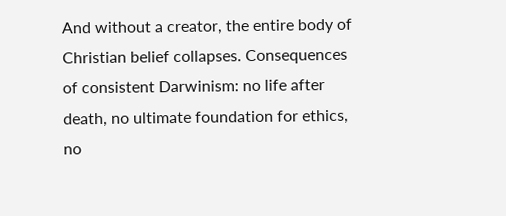And without a creator, the entire body of
Christian belief collapses. Consequences of consistent Darwinism: no life after death, no ultimate foundation for ethics, no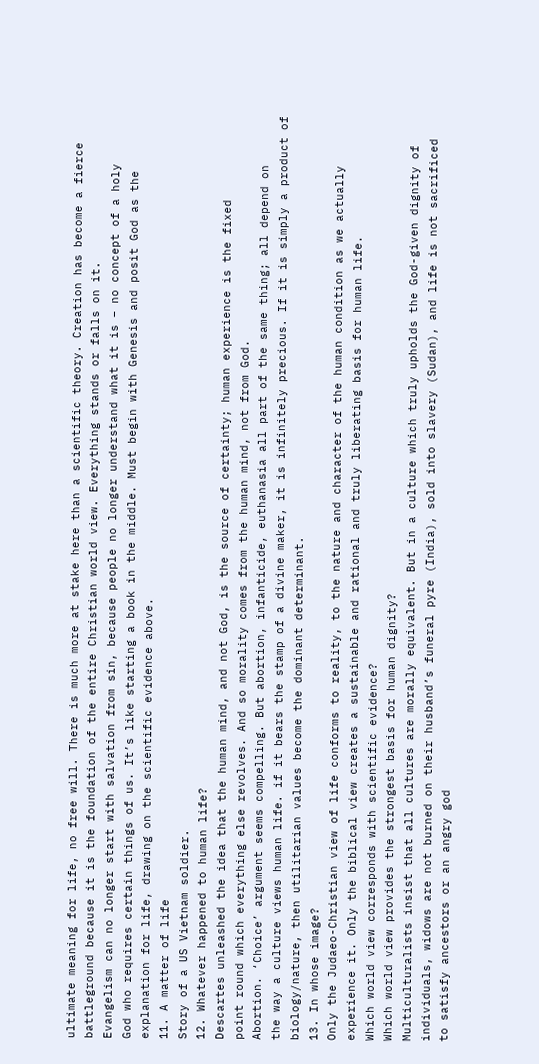ultimate meaning for life, no free will. There is much more at stake here than a scientific theory. Creation has become a fierce
battleground because it is the foundation of the entire Christian world view. Everything stands or falls on it.
Evangelism can no longer start with salvation from sin, because people no longer understand what it is – no concept of a holy
God who requires certain things of us. It’s like starting a book in the middle. Must begin with Genesis and posit God as the
explanation for life, drawing on the scientific evidence above.
11. A matter of life
Story of a US Vietnam soldier.
12. Whatever happened to human life?
Descartes unleashed the idea that the human mind, and not God, is the source of certainty; human experience is the fixed
point round which everything else revolves. And so morality comes from the human mind, not from God.
Abortion. ‘Choice’ argument seems compelling. But abortion, infanticide, euthanasia all part of the same thing; all depend on
the way a culture views human life. if it bears the stamp of a divine maker, it is infinitely precious. If it is simply a product of
biology/nature, then utilitarian values become the dominant determinant.
13. In whose image?
Only the Judaeo-Christian view of life conforms to reality, to the nature and character of the human condition as we actually
experience it. Only the biblical view creates a sustainable and rational and truly liberating basis for human life.
Which world view corresponds with scientific evidence?
Which world view provides the strongest basis for human dignity?
Multiculturalists insist that all cultures are morally equivalent. But in a culture which truly upholds the God-given dignity of
individuals, widows are not burned on their husband’s funeral pyre (India), sold into slavery (Sudan), and life is not sacrificed
to satisfy ancestors or an angry god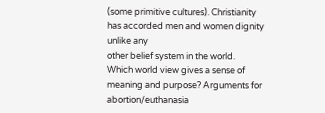(some primitive cultures). Christianity has accorded men and women dignity unlike any
other belief system in the world.
Which world view gives a sense of meaning and purpose? Arguments for abortion/euthanasia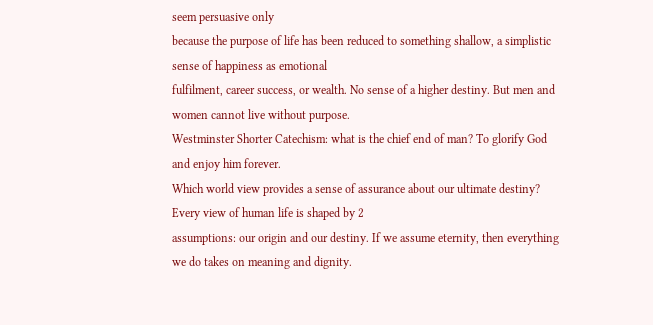seem persuasive only
because the purpose of life has been reduced to something shallow, a simplistic sense of happiness as emotional
fulfilment, career success, or wealth. No sense of a higher destiny. But men and women cannot live without purpose.
Westminster Shorter Catechism: what is the chief end of man? To glorify God and enjoy him forever.
Which world view provides a sense of assurance about our ultimate destiny? Every view of human life is shaped by 2
assumptions: our origin and our destiny. If we assume eternity, then everything we do takes on meaning and dignity.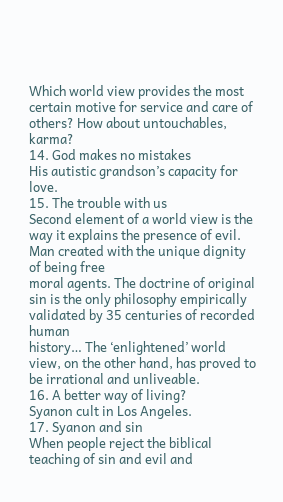Which world view provides the most certain motive for service and care of others? How about untouchables, karma?
14. God makes no mistakes
His autistic grandson’s capacity for love.
15. The trouble with us
Second element of a world view is the way it explains the presence of evil. Man created with the unique dignity of being free
moral agents. The doctrine of original sin is the only philosophy empirically validated by 35 centuries of recorded human
history… The ‘enlightened’ world view, on the other hand, has proved to be irrational and unliveable.
16. A better way of living?
Syanon cult in Los Angeles.
17. Syanon and sin
When people reject the biblical teaching of sin and evil and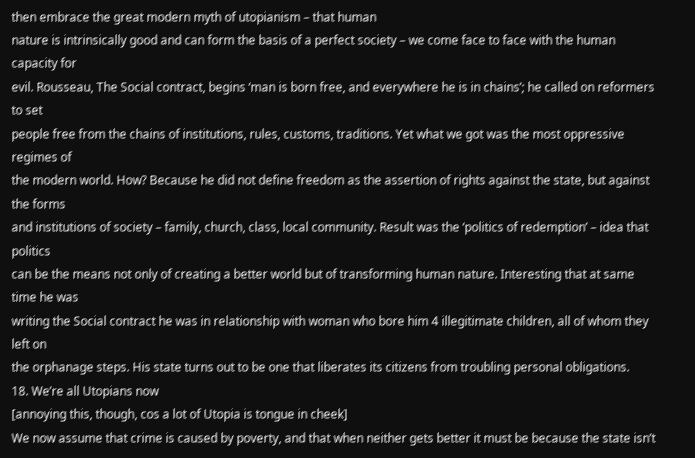then embrace the great modern myth of utopianism – that human
nature is intrinsically good and can form the basis of a perfect society – we come face to face with the human capacity for
evil. Rousseau, The Social contract, begins ‘man is born free, and everywhere he is in chains’; he called on reformers to set
people free from the chains of institutions, rules, customs, traditions. Yet what we got was the most oppressive regimes of
the modern world. How? Because he did not define freedom as the assertion of rights against the state, but against the forms
and institutions of society – family, church, class, local community. Result was the ‘politics of redemption’ – idea that politics
can be the means not only of creating a better world but of transforming human nature. Interesting that at same time he was
writing the Social contract he was in relationship with woman who bore him 4 illegitimate children, all of whom they left on
the orphanage steps. His state turns out to be one that liberates its citizens from troubling personal obligations.
18. We’re all Utopians now
[annoying this, though, cos a lot of Utopia is tongue in cheek]
We now assume that crime is caused by poverty, and that when neither gets better it must be because the state isn’t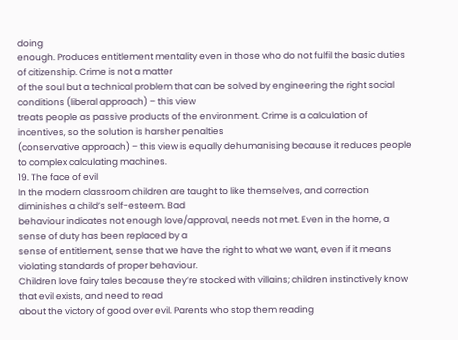doing
enough. Produces entitlement mentality even in those who do not fulfil the basic duties of citizenship. Crime is not a matter
of the soul but a technical problem that can be solved by engineering the right social conditions (liberal approach) – this view
treats people as passive products of the environment. Crime is a calculation of incentives, so the solution is harsher penalties
(conservative approach) – this view is equally dehumanising because it reduces people to complex calculating machines.
19. The face of evil
In the modern classroom children are taught to like themselves, and correction diminishes a child’s self-esteem. Bad
behaviour indicates not enough love/approval, needs not met. Even in the home, a sense of duty has been replaced by a
sense of entitlement, sense that we have the right to what we want, even if it means violating standards of proper behaviour.
Children love fairy tales because they’re stocked with villains; children instinctively know that evil exists, and need to read
about the victory of good over evil. Parents who stop them reading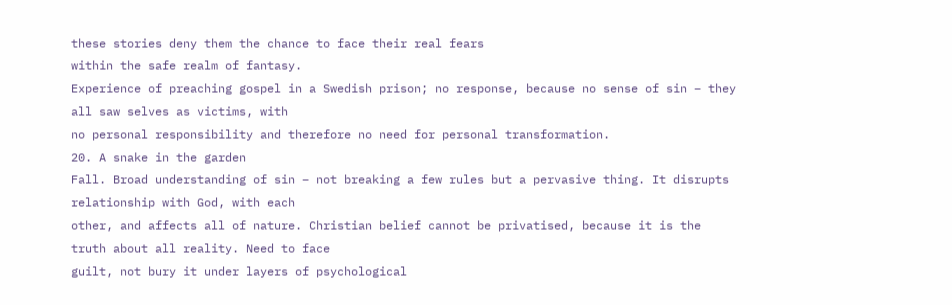these stories deny them the chance to face their real fears
within the safe realm of fantasy.
Experience of preaching gospel in a Swedish prison; no response, because no sense of sin – they all saw selves as victims, with
no personal responsibility and therefore no need for personal transformation.
20. A snake in the garden
Fall. Broad understanding of sin – not breaking a few rules but a pervasive thing. It disrupts relationship with God, with each
other, and affects all of nature. Christian belief cannot be privatised, because it is the truth about all reality. Need to face
guilt, not bury it under layers of psychological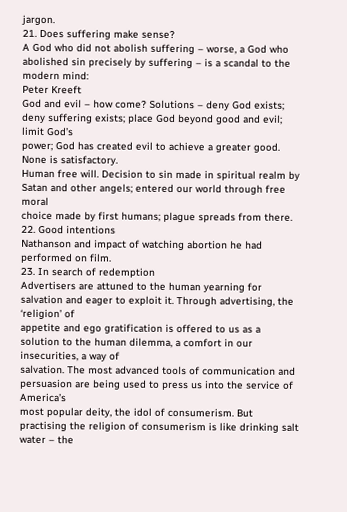jargon.
21. Does suffering make sense?
A God who did not abolish suffering – worse, a God who abolished sin precisely by suffering – is a scandal to the modern mind:
Peter Kreeft
God and evil – how come? Solutions – deny God exists; deny suffering exists; place God beyond good and evil; limit God’s
power; God has created evil to achieve a greater good. None is satisfactory.
Human free will. Decision to sin made in spiritual realm by Satan and other angels; entered our world through free moral
choice made by first humans; plague spreads from there.
22. Good intentions
Nathanson and impact of watching abortion he had performed on film.
23. In search of redemption
Advertisers are attuned to the human yearning for salvation and eager to exploit it. Through advertising, the ‘religion’ of
appetite and ego gratification is offered to us as a solution to the human dilemma, a comfort in our insecurities, a way of
salvation. The most advanced tools of communication and persuasion are being used to press us into the service of America’s
most popular deity, the idol of consumerism. But practising the religion of consumerism is like drinking salt water – the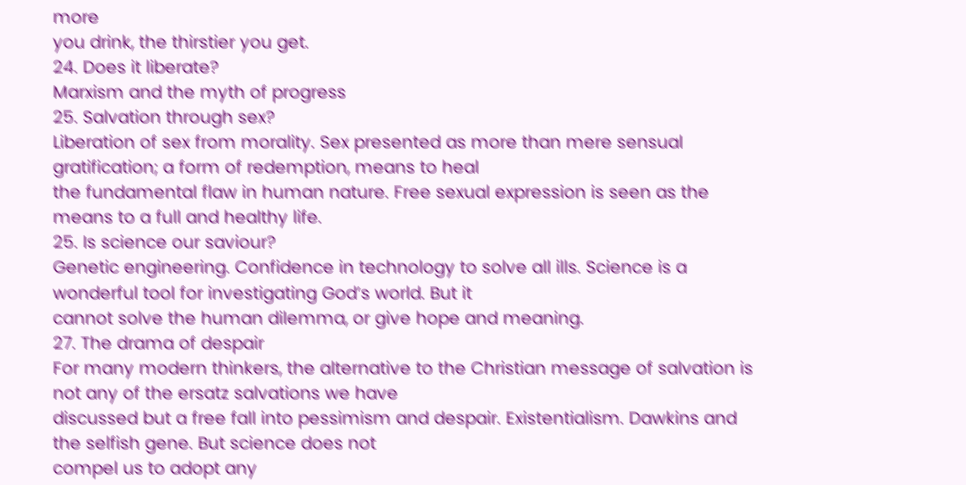more
you drink, the thirstier you get.
24. Does it liberate?
Marxism and the myth of progress
25. Salvation through sex?
Liberation of sex from morality. Sex presented as more than mere sensual gratification; a form of redemption, means to heal
the fundamental flaw in human nature. Free sexual expression is seen as the means to a full and healthy life.
25. Is science our saviour?
Genetic engineering. Confidence in technology to solve all ills. Science is a wonderful tool for investigating God’s world. But it
cannot solve the human dilemma, or give hope and meaning.
27. The drama of despair
For many modern thinkers, the alternative to the Christian message of salvation is not any of the ersatz salvations we have
discussed but a free fall into pessimism and despair. Existentialism. Dawkins and the selfish gene. But science does not
compel us to adopt any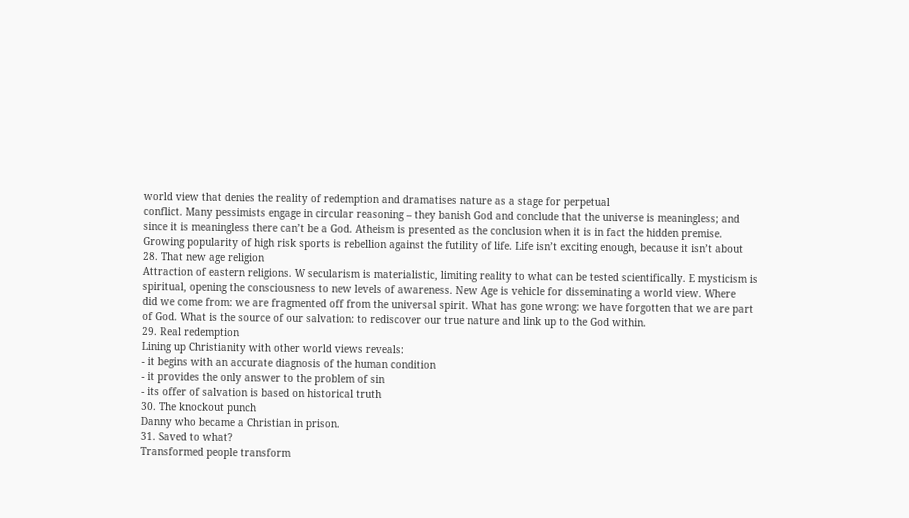world view that denies the reality of redemption and dramatises nature as a stage for perpetual
conflict. Many pessimists engage in circular reasoning – they banish God and conclude that the universe is meaningless; and
since it is meaningless there can’t be a God. Atheism is presented as the conclusion when it is in fact the hidden premise.
Growing popularity of high risk sports is rebellion against the futility of life. Life isn’t exciting enough, because it isn’t about
28. That new age religion
Attraction of eastern religions. W secularism is materialistic, limiting reality to what can be tested scientifically. E mysticism is
spiritual, opening the consciousness to new levels of awareness. New Age is vehicle for disseminating a world view. Where
did we come from: we are fragmented off from the universal spirit. What has gone wrong: we have forgotten that we are part
of God. What is the source of our salvation: to rediscover our true nature and link up to the God within.
29. Real redemption
Lining up Christianity with other world views reveals:
- it begins with an accurate diagnosis of the human condition
- it provides the only answer to the problem of sin
- its offer of salvation is based on historical truth
30. The knockout punch
Danny who became a Christian in prison.
31. Saved to what?
Transformed people transform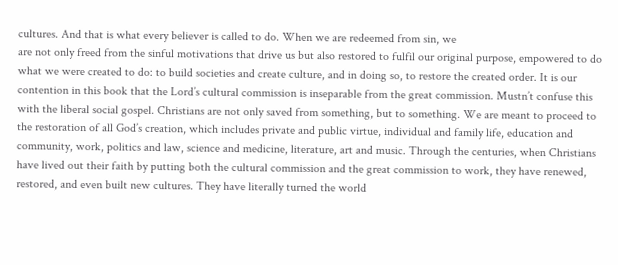cultures. And that is what every believer is called to do. When we are redeemed from sin, we
are not only freed from the sinful motivations that drive us but also restored to fulfil our original purpose, empowered to do
what we were created to do: to build societies and create culture, and in doing so, to restore the created order. It is our
contention in this book that the Lord’s cultural commission is inseparable from the great commission. Mustn’t confuse this
with the liberal social gospel. Christians are not only saved from something, but to something. We are meant to proceed to
the restoration of all God’s creation, which includes private and public virtue, individual and family life, education and
community, work, politics and law, science and medicine, literature, art and music. Through the centuries, when Christians
have lived out their faith by putting both the cultural commission and the great commission to work, they have renewed,
restored, and even built new cultures. They have literally turned the world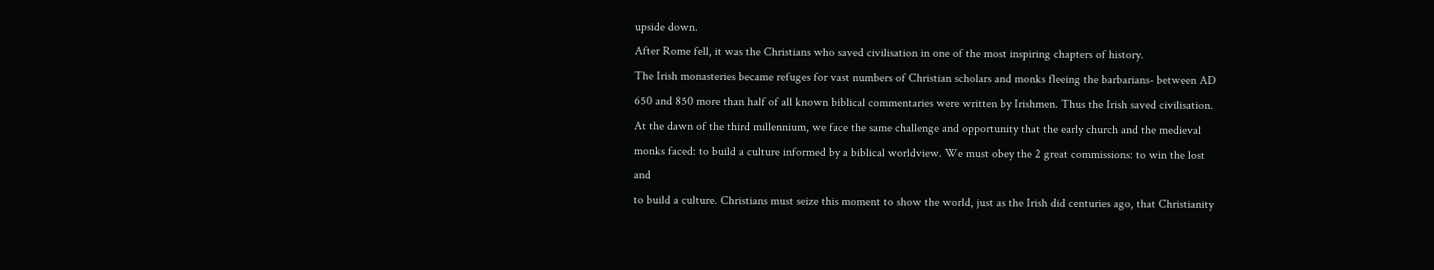upside down.
After Rome fell, it was the Christians who saved civilisation in one of the most inspiring chapters of history.
The Irish monasteries became refuges for vast numbers of Christian scholars and monks fleeing the barbarians- between AD
650 and 850 more than half of all known biblical commentaries were written by Irishmen. Thus the Irish saved civilisation.
At the dawn of the third millennium, we face the same challenge and opportunity that the early church and the medieval
monks faced: to build a culture informed by a biblical worldview. We must obey the 2 great commissions: to win the lost and
to build a culture. Christians must seize this moment to show the world, just as the Irish did centuries ago, that Christianity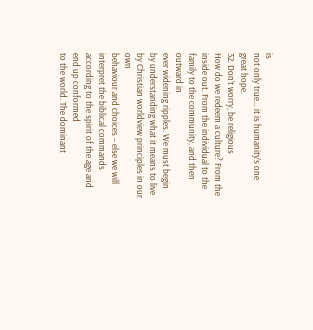is
not only true… it is humanity’s one great hope.
32. Don’t worry, be religious
How do we redeem a culture? From the inside out. From the individual to the family to the community, and then outward in
ever widening ripples. We must begin by understanding what it means to live by Christian worldview principles in our own
behaviour and choices – else we will interpret the biblical commands according to the spirit of the age and end up conformed
to the world. The dominant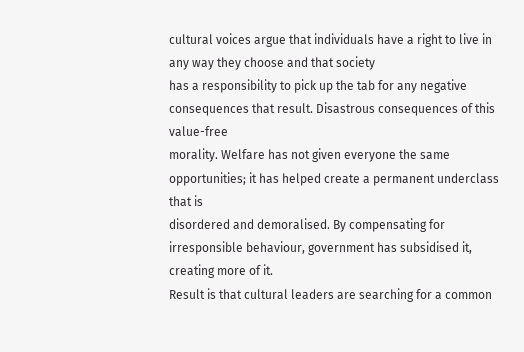cultural voices argue that individuals have a right to live in any way they choose and that society
has a responsibility to pick up the tab for any negative consequences that result. Disastrous consequences of this value-free
morality. Welfare has not given everyone the same opportunities; it has helped create a permanent underclass that is
disordered and demoralised. By compensating for irresponsible behaviour, government has subsidised it, creating more of it.
Result is that cultural leaders are searching for a common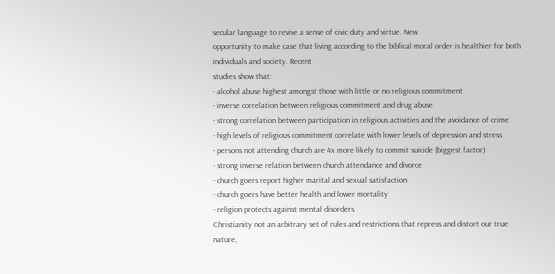secular language to revive a sense of civic duty and virtue. New
opportunity to make case that living according to the biblical moral order is healthier for both individuals and society. Recent
studies show that:
- alcohol abuse highest amongst those with little or no religious commitment
- inverse correlation between religious commitment and drug abuse
- strong correlation between participation in religious activities and the avoidance of crime
- high levels of religious commitment correlate with lower levels of depression and stress
- persons not attending church are 4x more likely to commit suicide (biggest factor)
- strong inverse relation between church attendance and divorce
- church goers report higher marital and sexual satisfaction
- church goers have better health and lower mortality
- religion protects against mental disorders
Christianity not an arbitrary set of rules and restrictions that repress and distort our true nature,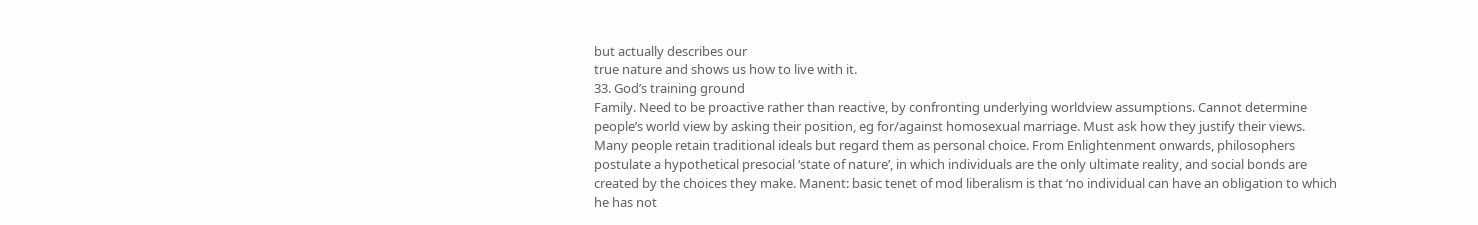but actually describes our
true nature and shows us how to live with it.
33. God’s training ground
Family. Need to be proactive rather than reactive, by confronting underlying worldview assumptions. Cannot determine
people’s world view by asking their position, eg for/against homosexual marriage. Must ask how they justify their views.
Many people retain traditional ideals but regard them as personal choice. From Enlightenment onwards, philosophers
postulate a hypothetical presocial ‘state of nature’, in which individuals are the only ultimate reality, and social bonds are
created by the choices they make. Manent: basic tenet of mod liberalism is that ‘no individual can have an obligation to which
he has not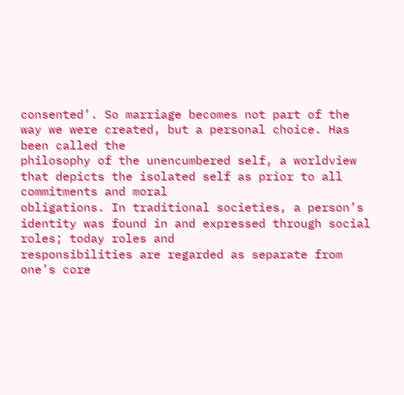consented’. So marriage becomes not part of the way we were created, but a personal choice. Has been called the
philosophy of the unencumbered self, a worldview that depicts the isolated self as prior to all commitments and moral
obligations. In traditional societies, a person’s identity was found in and expressed through social roles; today roles and
responsibilities are regarded as separate from one’s core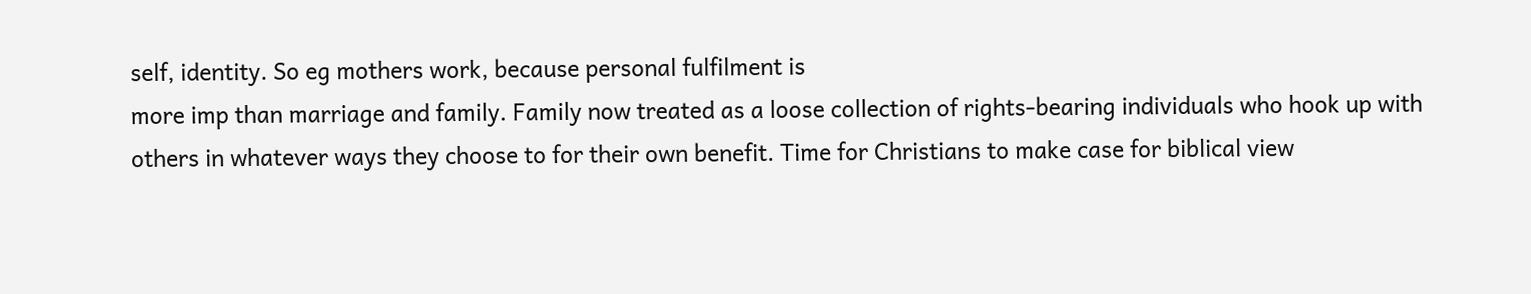self, identity. So eg mothers work, because personal fulfilment is
more imp than marriage and family. Family now treated as a loose collection of rights-bearing individuals who hook up with
others in whatever ways they choose to for their own benefit. Time for Christians to make case for biblical view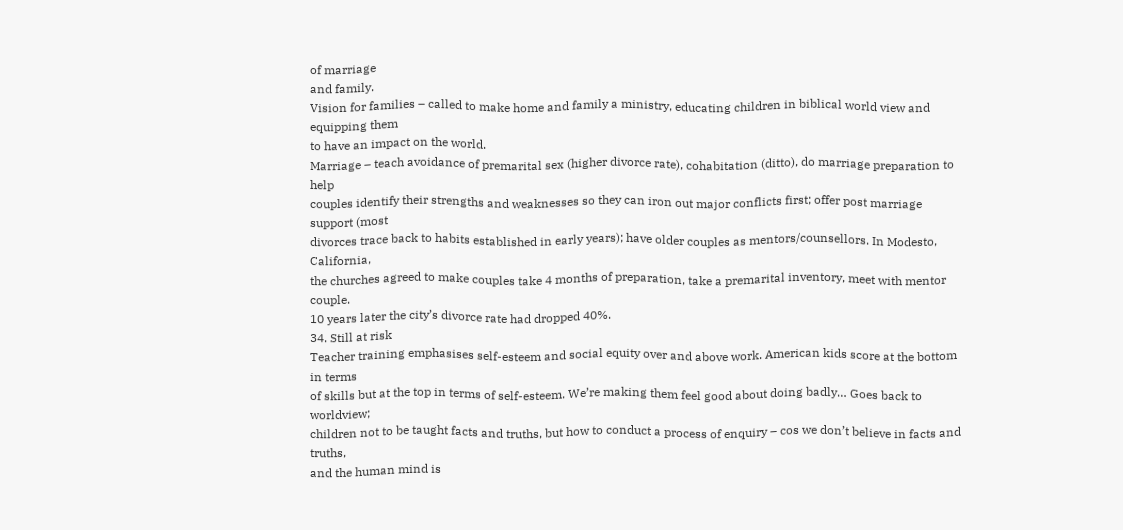of marriage
and family.
Vision for families – called to make home and family a ministry, educating children in biblical world view and equipping them
to have an impact on the world.
Marriage – teach avoidance of premarital sex (higher divorce rate), cohabitation (ditto), do marriage preparation to help
couples identify their strengths and weaknesses so they can iron out major conflicts first; offer post marriage support (most
divorces trace back to habits established in early years); have older couples as mentors/counsellors. In Modesto, California,
the churches agreed to make couples take 4 months of preparation, take a premarital inventory, meet with mentor couple.
10 years later the city’s divorce rate had dropped 40%.
34. Still at risk
Teacher training emphasises self-esteem and social equity over and above work. American kids score at the bottom in terms
of skills but at the top in terms of self-esteem. We’re making them feel good about doing badly… Goes back to worldview;
children not to be taught facts and truths, but how to conduct a process of enquiry – cos we don’t believe in facts and truths,
and the human mind is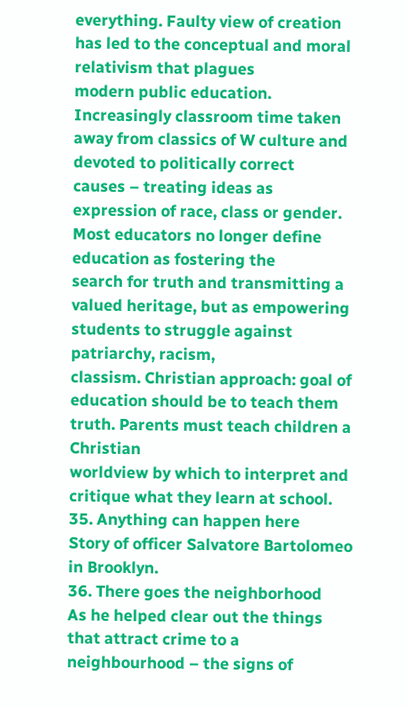everything. Faulty view of creation has led to the conceptual and moral relativism that plagues
modern public education. Increasingly classroom time taken away from classics of W culture and devoted to politically correct
causes – treating ideas as expression of race, class or gender. Most educators no longer define education as fostering the
search for truth and transmitting a valued heritage, but as empowering students to struggle against patriarchy, racism,
classism. Christian approach: goal of education should be to teach them truth. Parents must teach children a Christian
worldview by which to interpret and critique what they learn at school.
35. Anything can happen here
Story of officer Salvatore Bartolomeo in Brooklyn.
36. There goes the neighborhood
As he helped clear out the things that attract crime to a neighbourhood – the signs of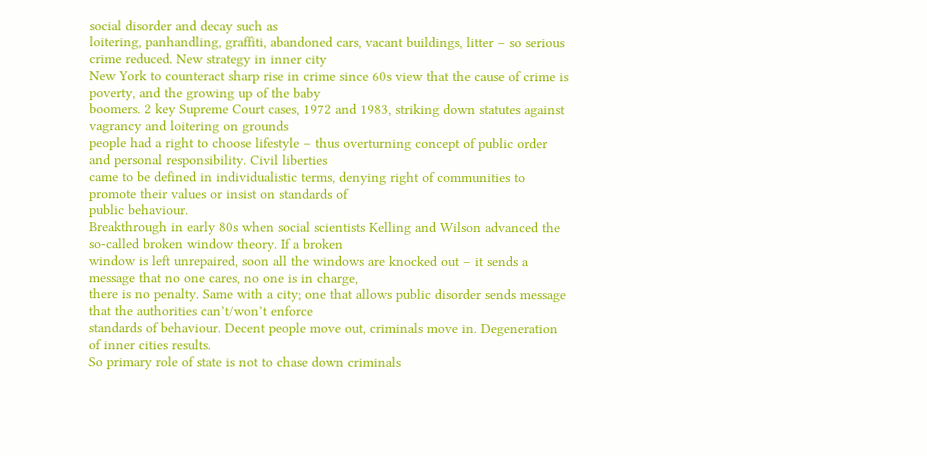social disorder and decay such as
loitering, panhandling, graffiti, abandoned cars, vacant buildings, litter – so serious crime reduced. New strategy in inner city
New York to counteract sharp rise in crime since 60s view that the cause of crime is poverty, and the growing up of the baby
boomers. 2 key Supreme Court cases, 1972 and 1983, striking down statutes against vagrancy and loitering on grounds
people had a right to choose lifestyle – thus overturning concept of public order and personal responsibility. Civil liberties
came to be defined in individualistic terms, denying right of communities to promote their values or insist on standards of
public behaviour.
Breakthrough in early 80s when social scientists Kelling and Wilson advanced the so-called broken window theory. If a broken
window is left unrepaired, soon all the windows are knocked out – it sends a message that no one cares, no one is in charge,
there is no penalty. Same with a city; one that allows public disorder sends message that the authorities can’t/won’t enforce
standards of behaviour. Decent people move out, criminals move in. Degeneration of inner cities results.
So primary role of state is not to chase down criminals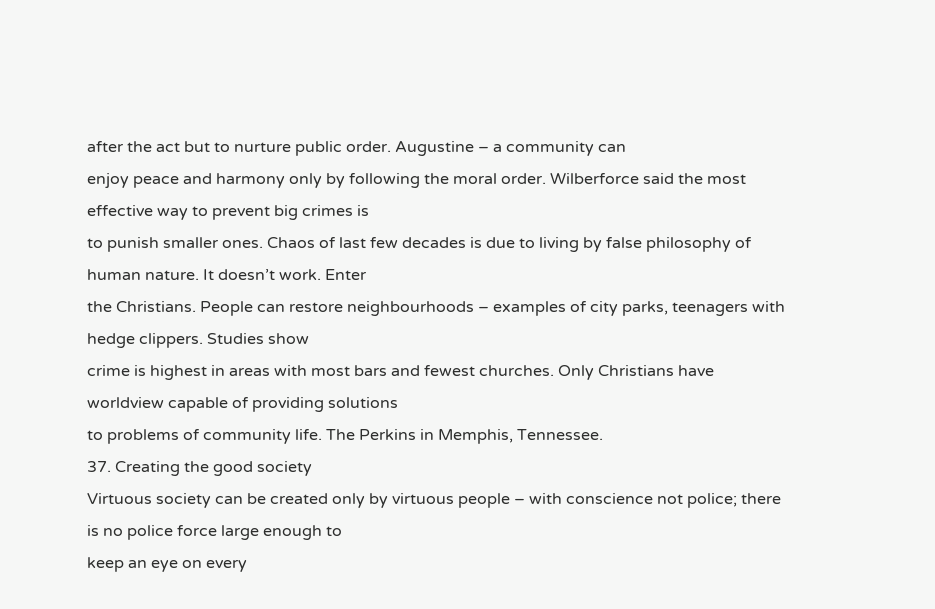after the act but to nurture public order. Augustine – a community can
enjoy peace and harmony only by following the moral order. Wilberforce said the most effective way to prevent big crimes is
to punish smaller ones. Chaos of last few decades is due to living by false philosophy of human nature. It doesn’t work. Enter
the Christians. People can restore neighbourhoods – examples of city parks, teenagers with hedge clippers. Studies show
crime is highest in areas with most bars and fewest churches. Only Christians have worldview capable of providing solutions
to problems of community life. The Perkins in Memphis, Tennessee.
37. Creating the good society
Virtuous society can be created only by virtuous people – with conscience not police; there is no police force large enough to
keep an eye on every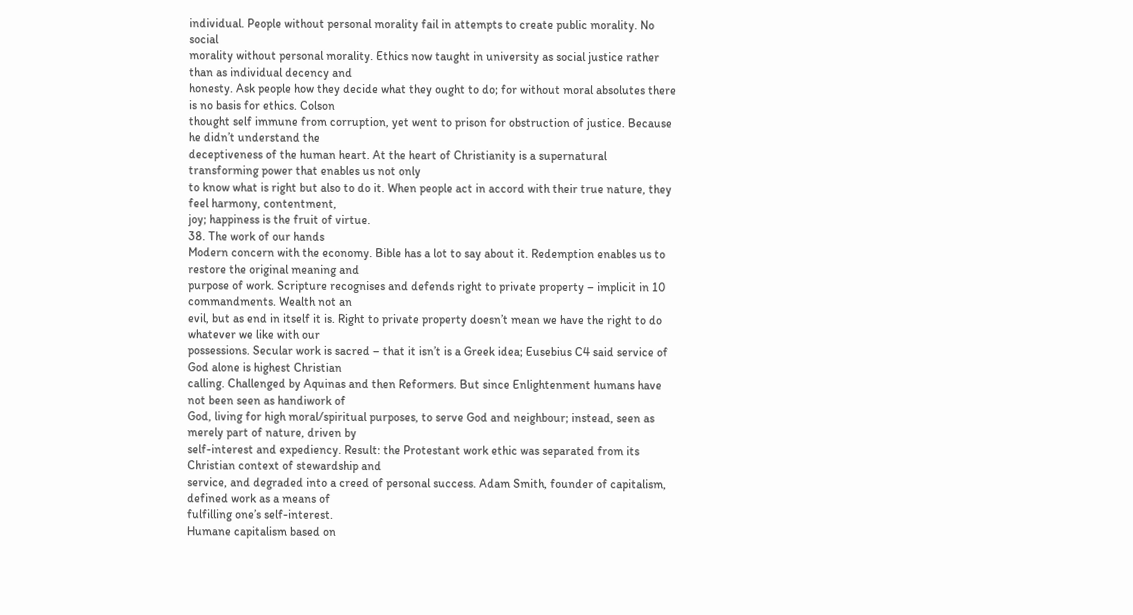individual. People without personal morality fail in attempts to create public morality. No social
morality without personal morality. Ethics now taught in university as social justice rather than as individual decency and
honesty. Ask people how they decide what they ought to do; for without moral absolutes there is no basis for ethics. Colson
thought self immune from corruption, yet went to prison for obstruction of justice. Because he didn’t understand the
deceptiveness of the human heart. At the heart of Christianity is a supernatural transforming power that enables us not only
to know what is right but also to do it. When people act in accord with their true nature, they feel harmony, contentment,
joy; happiness is the fruit of virtue.
38. The work of our hands
Modern concern with the economy. Bible has a lot to say about it. Redemption enables us to restore the original meaning and
purpose of work. Scripture recognises and defends right to private property – implicit in 10 commandments. Wealth not an
evil, but as end in itself it is. Right to private property doesn’t mean we have the right to do whatever we like with our
possessions. Secular work is sacred – that it isn’t is a Greek idea; Eusebius C4 said service of God alone is highest Christian
calling. Challenged by Aquinas and then Reformers. But since Enlightenment humans have not been seen as handiwork of
God, living for high moral/spiritual purposes, to serve God and neighbour; instead, seen as merely part of nature, driven by
self-interest and expediency. Result: the Protestant work ethic was separated from its Christian context of stewardship and
service, and degraded into a creed of personal success. Adam Smith, founder of capitalism, defined work as a means of
fulfilling one’s self-interest.
Humane capitalism based on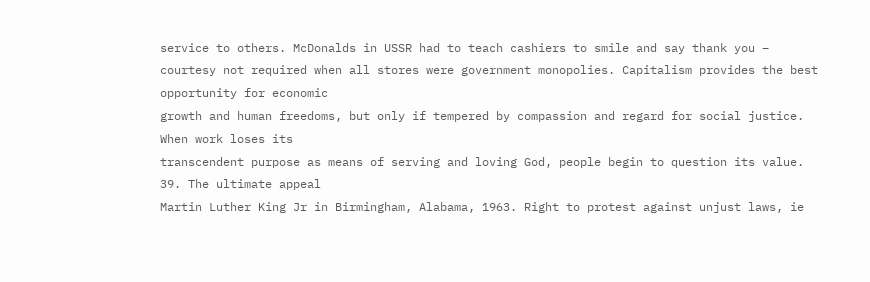service to others. McDonalds in USSR had to teach cashiers to smile and say thank you –
courtesy not required when all stores were government monopolies. Capitalism provides the best opportunity for economic
growth and human freedoms, but only if tempered by compassion and regard for social justice. When work loses its
transcendent purpose as means of serving and loving God, people begin to question its value.
39. The ultimate appeal
Martin Luther King Jr in Birmingham, Alabama, 1963. Right to protest against unjust laws, ie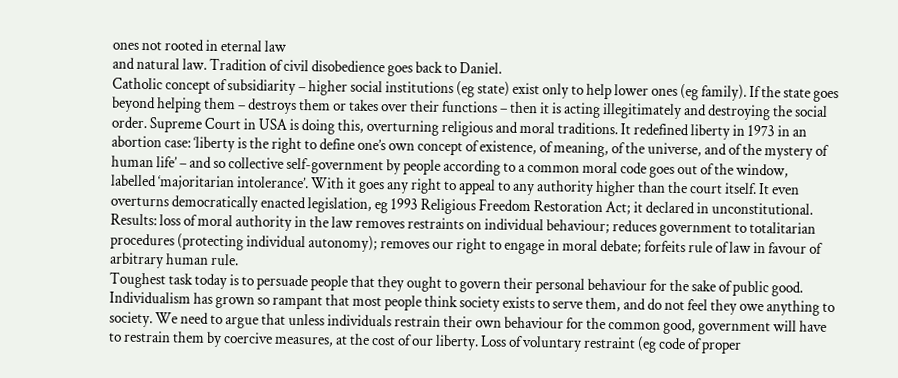ones not rooted in eternal law
and natural law. Tradition of civil disobedience goes back to Daniel.
Catholic concept of subsidiarity – higher social institutions (eg state) exist only to help lower ones (eg family). If the state goes
beyond helping them – destroys them or takes over their functions – then it is acting illegitimately and destroying the social
order. Supreme Court in USA is doing this, overturning religious and moral traditions. It redefined liberty in 1973 in an
abortion case: ‘liberty is the right to define one’s own concept of existence, of meaning, of the universe, and of the mystery of
human life’ – and so collective self-government by people according to a common moral code goes out of the window,
labelled ‘majoritarian intolerance’. With it goes any right to appeal to any authority higher than the court itself. It even
overturns democratically enacted legislation, eg 1993 Religious Freedom Restoration Act; it declared in unconstitutional.
Results: loss of moral authority in the law removes restraints on individual behaviour; reduces government to totalitarian
procedures (protecting individual autonomy); removes our right to engage in moral debate; forfeits rule of law in favour of
arbitrary human rule.
Toughest task today is to persuade people that they ought to govern their personal behaviour for the sake of public good.
Individualism has grown so rampant that most people think society exists to serve them, and do not feel they owe anything to
society. We need to argue that unless individuals restrain their own behaviour for the common good, government will have
to restrain them by coercive measures, at the cost of our liberty. Loss of voluntary restraint (eg code of proper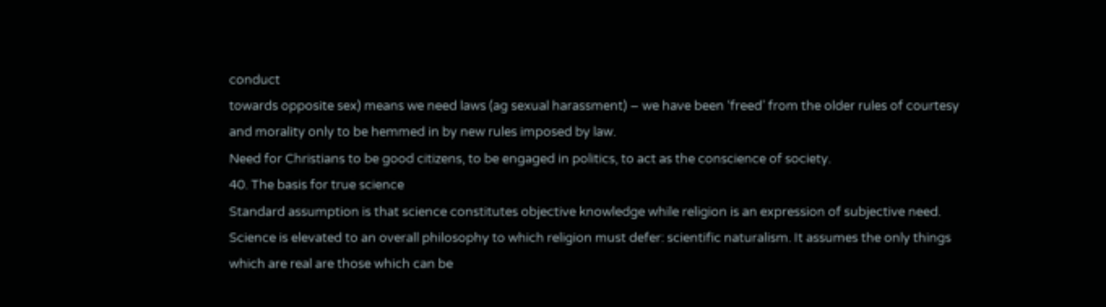conduct
towards opposite sex) means we need laws (ag sexual harassment) – we have been ‘freed’ from the older rules of courtesy
and morality only to be hemmed in by new rules imposed by law.
Need for Christians to be good citizens, to be engaged in politics, to act as the conscience of society.
40. The basis for true science
Standard assumption is that science constitutes objective knowledge while religion is an expression of subjective need.
Science is elevated to an overall philosophy to which religion must defer: scientific naturalism. It assumes the only things
which are real are those which can be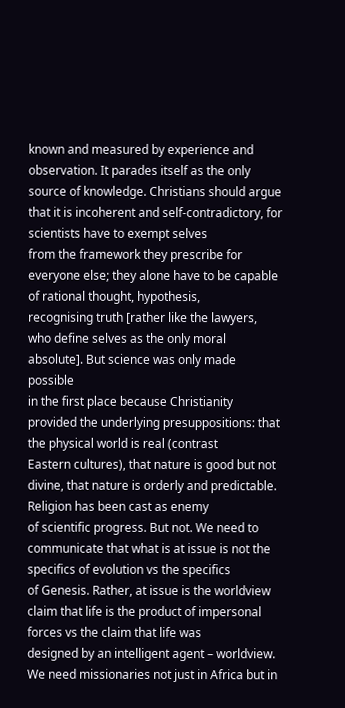known and measured by experience and observation. It parades itself as the only
source of knowledge. Christians should argue that it is incoherent and self-contradictory, for scientists have to exempt selves
from the framework they prescribe for everyone else; they alone have to be capable of rational thought, hypothesis,
recognising truth [rather like the lawyers, who define selves as the only moral absolute]. But science was only made possible
in the first place because Christianity provided the underlying presuppositions: that the physical world is real (contrast
Eastern cultures), that nature is good but not divine, that nature is orderly and predictable. Religion has been cast as enemy
of scientific progress. But not. We need to communicate that what is at issue is not the specifics of evolution vs the specifics
of Genesis. Rather, at issue is the worldview claim that life is the product of impersonal forces vs the claim that life was
designed by an intelligent agent – worldview. We need missionaries not just in Africa but in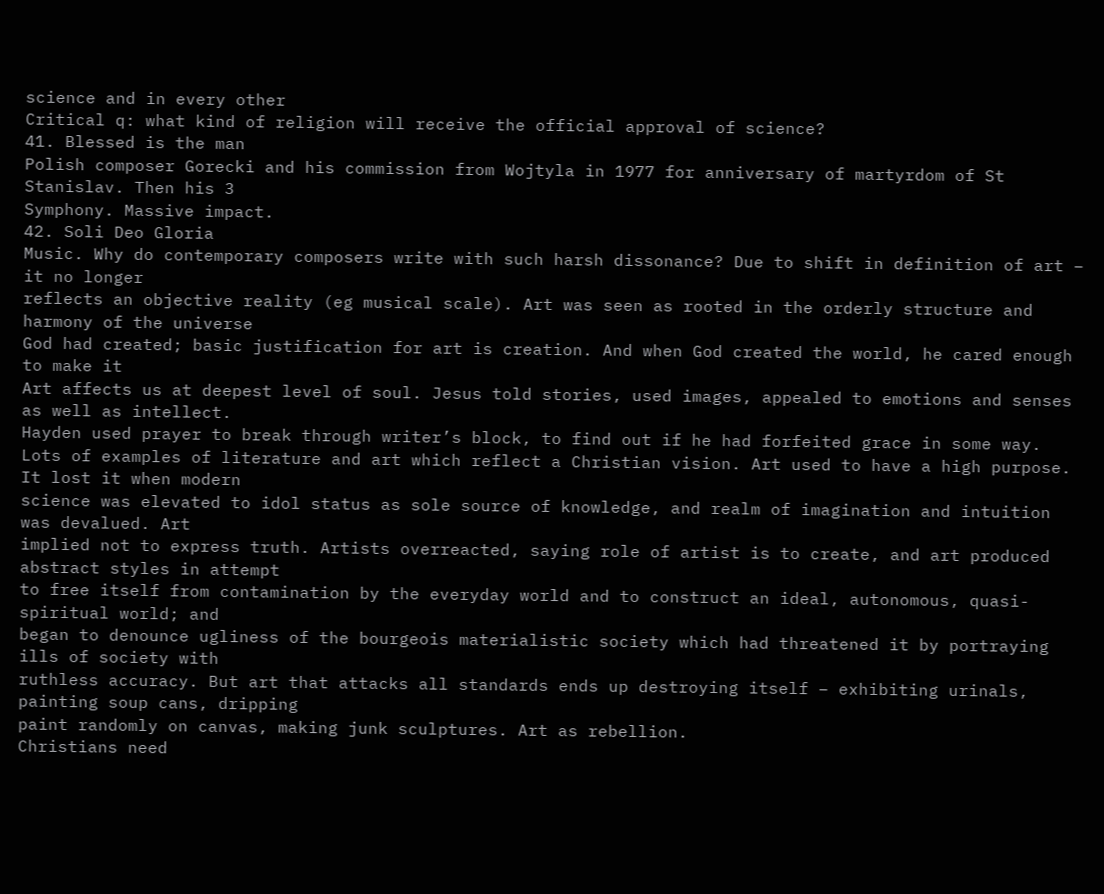science and in every other
Critical q: what kind of religion will receive the official approval of science?
41. Blessed is the man
Polish composer Gorecki and his commission from Wojtyla in 1977 for anniversary of martyrdom of St Stanislav. Then his 3
Symphony. Massive impact.
42. Soli Deo Gloria
Music. Why do contemporary composers write with such harsh dissonance? Due to shift in definition of art – it no longer
reflects an objective reality (eg musical scale). Art was seen as rooted in the orderly structure and harmony of the universe
God had created; basic justification for art is creation. And when God created the world, he cared enough to make it
Art affects us at deepest level of soul. Jesus told stories, used images, appealed to emotions and senses as well as intellect.
Hayden used prayer to break through writer’s block, to find out if he had forfeited grace in some way.
Lots of examples of literature and art which reflect a Christian vision. Art used to have a high purpose. It lost it when modern
science was elevated to idol status as sole source of knowledge, and realm of imagination and intuition was devalued. Art
implied not to express truth. Artists overreacted, saying role of artist is to create, and art produced abstract styles in attempt
to free itself from contamination by the everyday world and to construct an ideal, autonomous, quasi-spiritual world; and
began to denounce ugliness of the bourgeois materialistic society which had threatened it by portraying ills of society with
ruthless accuracy. But art that attacks all standards ends up destroying itself – exhibiting urinals, painting soup cans, dripping
paint randomly on canvas, making junk sculptures. Art as rebellion.
Christians need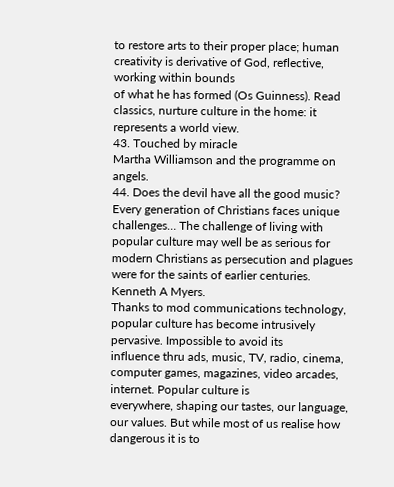to restore arts to their proper place; human creativity is derivative of God, reflective, working within bounds
of what he has formed (Os Guinness). Read classics, nurture culture in the home: it represents a world view.
43. Touched by miracle
Martha Williamson and the programme on angels.
44. Does the devil have all the good music?
Every generation of Christians faces unique challenges… The challenge of living with popular culture may well be as serious for
modern Christians as persecution and plagues were for the saints of earlier centuries. Kenneth A Myers.
Thanks to mod communications technology, popular culture has become intrusively pervasive. Impossible to avoid its
influence thru ads, music, TV, radio, cinema, computer games, magazines, video arcades, internet. Popular culture is
everywhere, shaping our tastes, our language, our values. But while most of us realise how dangerous it is to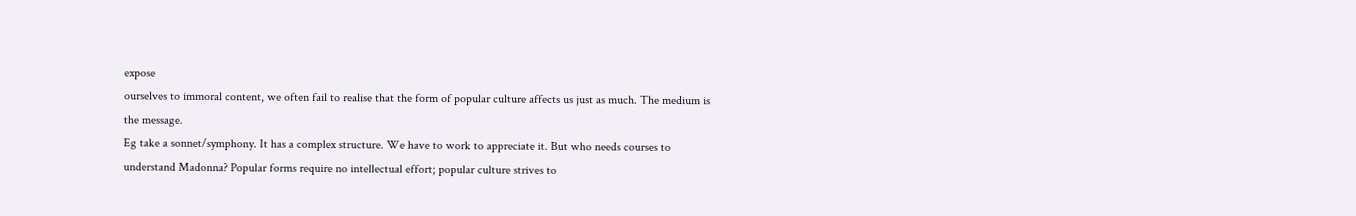expose
ourselves to immoral content, we often fail to realise that the form of popular culture affects us just as much. The medium is
the message.
Eg take a sonnet/symphony. It has a complex structure. We have to work to appreciate it. But who needs courses to
understand Madonna? Popular forms require no intellectual effort; popular culture strives to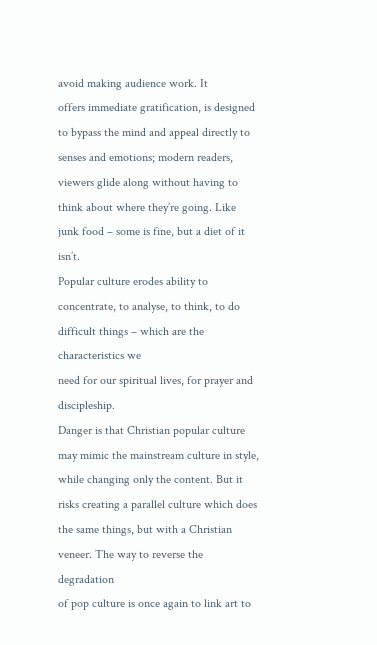avoid making audience work. It
offers immediate gratification, is designed to bypass the mind and appeal directly to senses and emotions; modern readers,
viewers glide along without having to think about where they’re going. Like junk food – some is fine, but a diet of it isn’t.
Popular culture erodes ability to concentrate, to analyse, to think, to do difficult things – which are the characteristics we
need for our spiritual lives, for prayer and discipleship.
Danger is that Christian popular culture may mimic the mainstream culture in style, while changing only the content. But it
risks creating a parallel culture which does the same things, but with a Christian veneer. The way to reverse the degradation
of pop culture is once again to link art to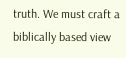truth. We must craft a biblically based view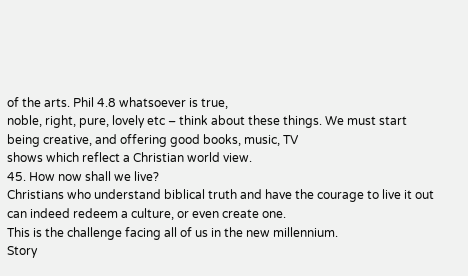of the arts. Phil 4.8 whatsoever is true,
noble, right, pure, lovely etc – think about these things. We must start being creative, and offering good books, music, TV
shows which reflect a Christian world view.
45. How now shall we live?
Christians who understand biblical truth and have the courage to live it out can indeed redeem a culture, or even create one.
This is the challenge facing all of us in the new millennium.
Story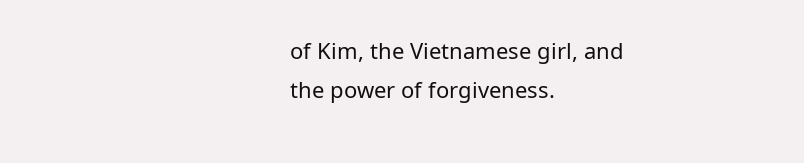of Kim, the Vietnamese girl, and the power of forgiveness.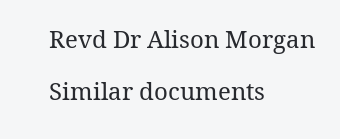Revd Dr Alison Morgan

Similar documents